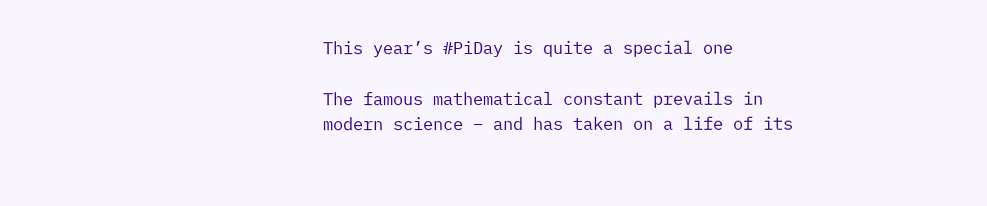This year’s #PiDay is quite a special one

The famous mathematical constant prevails in modern science – and has taken on a life of its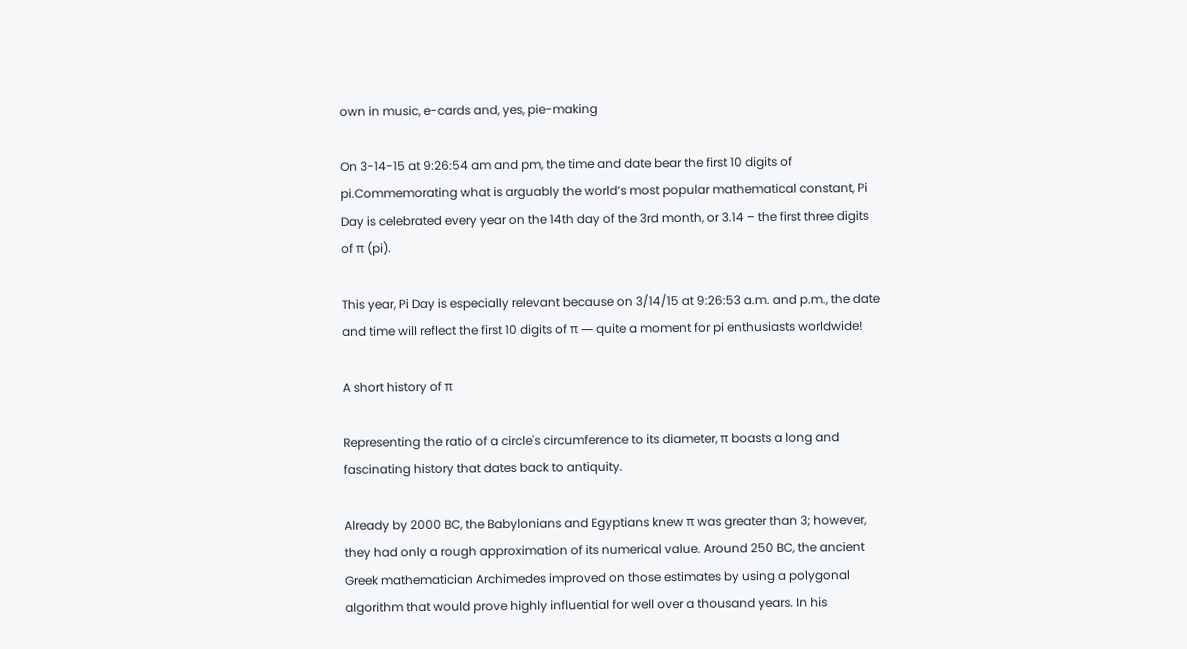own in music, e-cards and, yes, pie-making

On 3-14-15 at 9:26:54 am and pm, the time and date bear the first 10 digits of pi.Commemorating what is arguably the world’s most popular mathematical constant, Pi Day is celebrated every year on the 14th day of the 3rd month, or 3.14 – the first three digits of π (pi).

This year, Pi Day is especially relevant because on 3/14/15 at 9:26:53 a.m. and p.m., the date and time will reflect the first 10 digits of π — quite a moment for pi enthusiasts worldwide!

A short history of π

Representing the ratio of a circle's circumference to its diameter, π boasts a long and fascinating history that dates back to antiquity.

Already by 2000 BC, the Babylonians and Egyptians knew π was greater than 3; however, they had only a rough approximation of its numerical value. Around 250 BC, the ancient Greek mathematician Archimedes improved on those estimates by using a polygonal algorithm that would prove highly influential for well over a thousand years. In his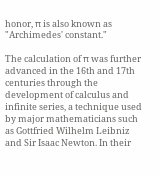honor, π is also known as "Archimedes' constant."

The calculation of π was further advanced in the 16th and 17th centuries through the development of calculus and infinite series, a technique used by major mathematicians such as Gottfried Wilhelm Leibniz and Sir Isaac Newton. In their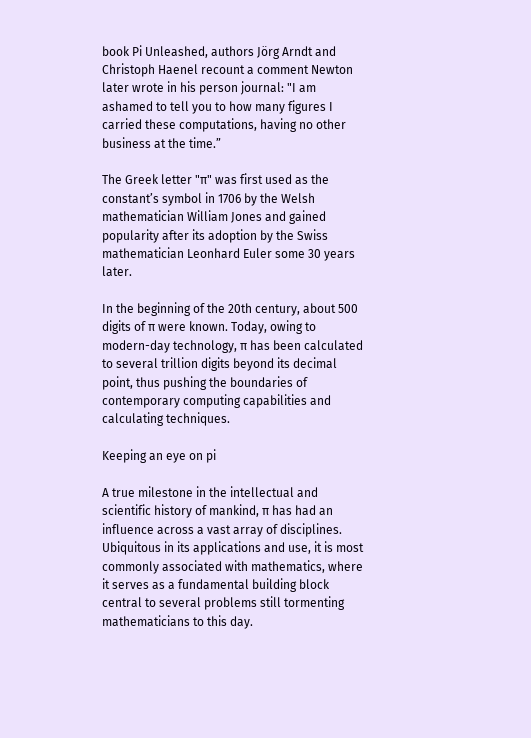book Pi Unleashed, authors Jörg Arndt and Christoph Haenel recount a comment Newton later wrote in his person journal: "I am ashamed to tell you to how many figures I carried these computations, having no other business at the time.”

The Greek letter "π" was first used as the constant’s symbol in 1706 by the Welsh mathematician William Jones and gained popularity after its adoption by the Swiss mathematician Leonhard Euler some 30 years later.

In the beginning of the 20th century, about 500 digits of π were known. Today, owing to modern-day technology, π has been calculated to several trillion digits beyond its decimal point, thus pushing the boundaries of contemporary computing capabilities and calculating techniques.

Keeping an eye on pi

A true milestone in the intellectual and scientific history of mankind, π has had an influence across a vast array of disciplines. Ubiquitous in its applications and use, it is most commonly associated with mathematics, where it serves as a fundamental building block central to several problems still tormenting mathematicians to this day.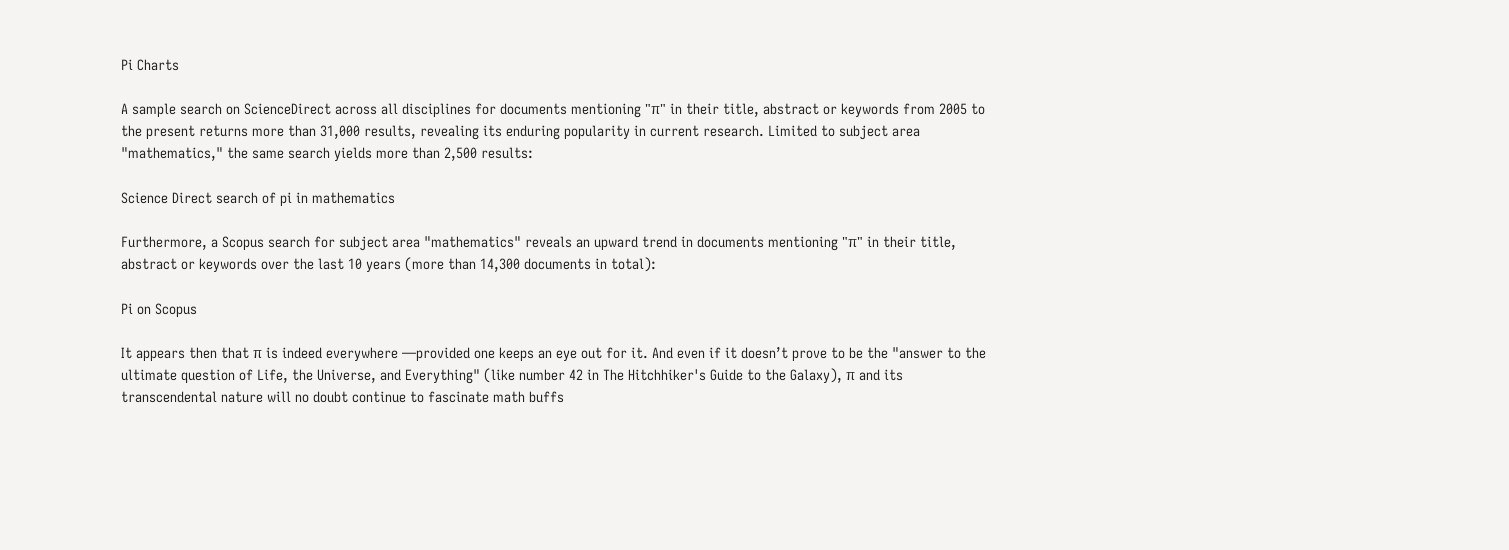Pi Charts

A sample search on ScienceDirect across all disciplines for documents mentioning "π" in their title, abstract or keywords from 2005 to the present returns more than 31,000 results, revealing its enduring popularity in current research. Limited to subject area "mathematics," the same search yields more than 2,500 results:

Science Direct search of pi in mathematics

Furthermore, a Scopus search for subject area "mathematics" reveals an upward trend in documents mentioning "π" in their title, abstract or keywords over the last 10 years (more than 14,300 documents in total):

Pi on Scopus

It appears then that π is indeed everywhere —provided one keeps an eye out for it. And even if it doesn’t prove to be the "answer to the ultimate question of Life, the Universe, and Everything" (like number 42 in The Hitchhiker's Guide to the Galaxy), π and its transcendental nature will no doubt continue to fascinate math buffs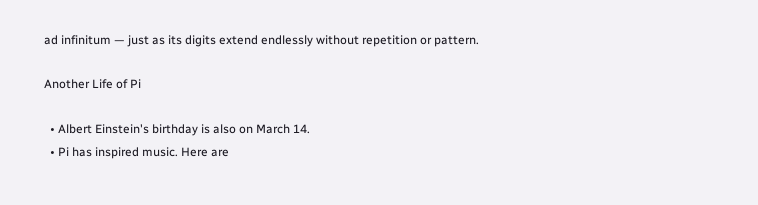ad infinitum — just as its digits extend endlessly without repetition or pattern.

Another Life of Pi

  • Albert Einstein's birthday is also on March 14.
  • Pi has inspired music. Here are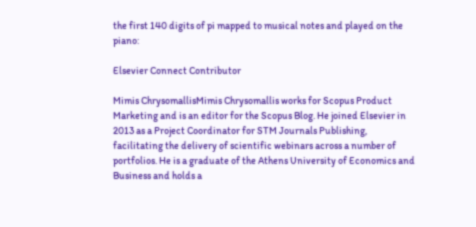the first 140 digits of pi mapped to musical notes and played on the piano:

Elsevier Connect Contributor

Mimis ChrysomallisMimis Chrysomallis works for Scopus Product Marketing and is an editor for the Scopus Blog. He joined Elsevier in 2013 as a Project Coordinator for STM Journals Publishing, facilitating the delivery of scientific webinars across a number of portfolios. He is a graduate of the Athens University of Economics and Business and holds a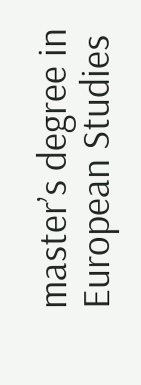master’s degree in European Studies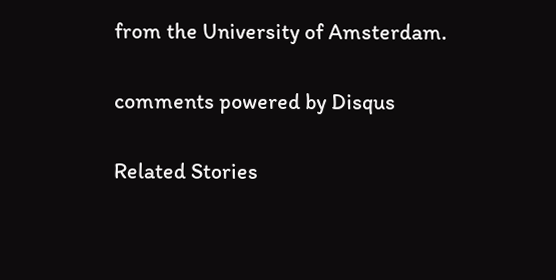from the University of Amsterdam.

comments powered by Disqus

Related Stories